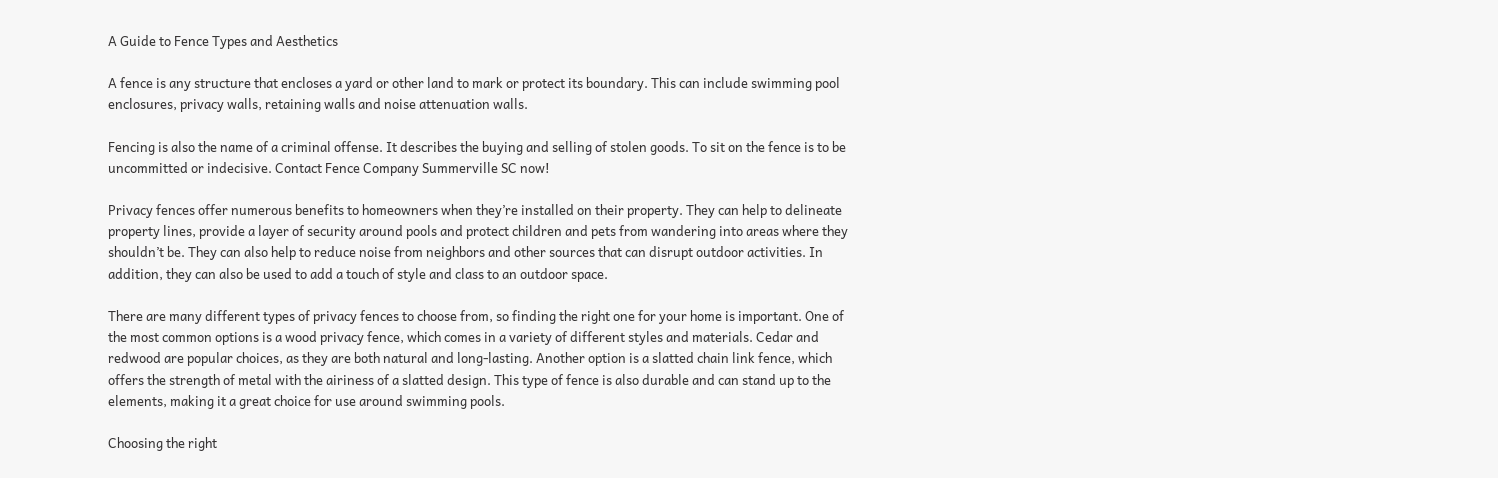A Guide to Fence Types and Aesthetics

A fence is any structure that encloses a yard or other land to mark or protect its boundary. This can include swimming pool enclosures, privacy walls, retaining walls and noise attenuation walls.

Fencing is also the name of a criminal offense. It describes the buying and selling of stolen goods. To sit on the fence is to be uncommitted or indecisive. Contact Fence Company Summerville SC now!

Privacy fences offer numerous benefits to homeowners when they’re installed on their property. They can help to delineate property lines, provide a layer of security around pools and protect children and pets from wandering into areas where they shouldn’t be. They can also help to reduce noise from neighbors and other sources that can disrupt outdoor activities. In addition, they can also be used to add a touch of style and class to an outdoor space.

There are many different types of privacy fences to choose from, so finding the right one for your home is important. One of the most common options is a wood privacy fence, which comes in a variety of different styles and materials. Cedar and redwood are popular choices, as they are both natural and long-lasting. Another option is a slatted chain link fence, which offers the strength of metal with the airiness of a slatted design. This type of fence is also durable and can stand up to the elements, making it a great choice for use around swimming pools.

Choosing the right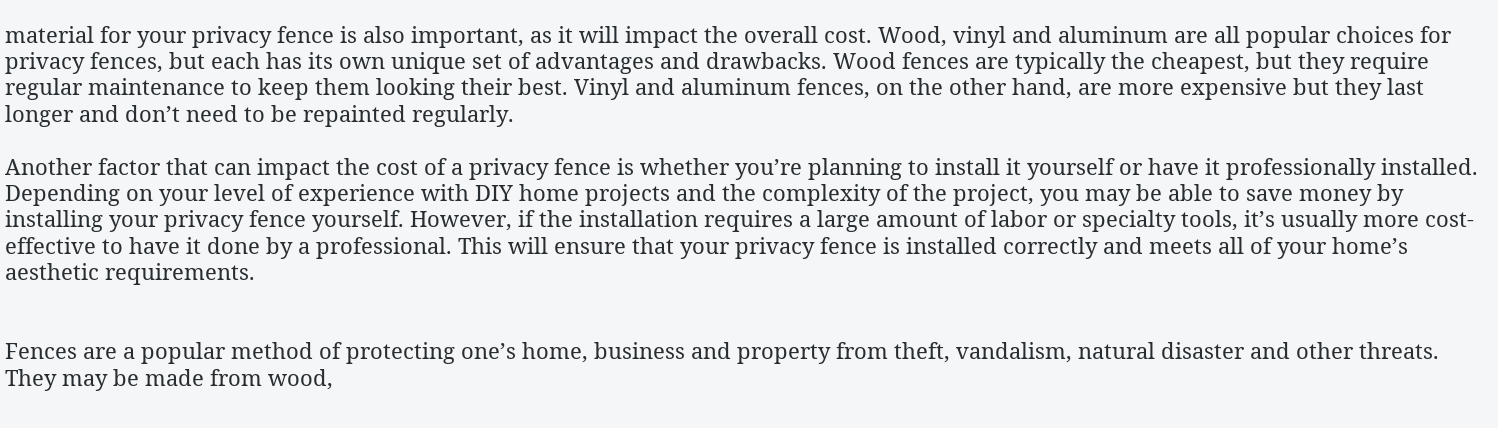material for your privacy fence is also important, as it will impact the overall cost. Wood, vinyl and aluminum are all popular choices for privacy fences, but each has its own unique set of advantages and drawbacks. Wood fences are typically the cheapest, but they require regular maintenance to keep them looking their best. Vinyl and aluminum fences, on the other hand, are more expensive but they last longer and don’t need to be repainted regularly.

Another factor that can impact the cost of a privacy fence is whether you’re planning to install it yourself or have it professionally installed. Depending on your level of experience with DIY home projects and the complexity of the project, you may be able to save money by installing your privacy fence yourself. However, if the installation requires a large amount of labor or specialty tools, it’s usually more cost-effective to have it done by a professional. This will ensure that your privacy fence is installed correctly and meets all of your home’s aesthetic requirements.


Fences are a popular method of protecting one’s home, business and property from theft, vandalism, natural disaster and other threats. They may be made from wood,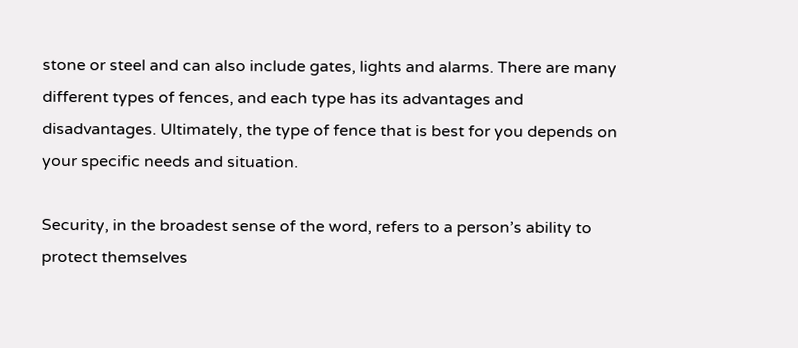stone or steel and can also include gates, lights and alarms. There are many different types of fences, and each type has its advantages and disadvantages. Ultimately, the type of fence that is best for you depends on your specific needs and situation.

Security, in the broadest sense of the word, refers to a person’s ability to protect themselves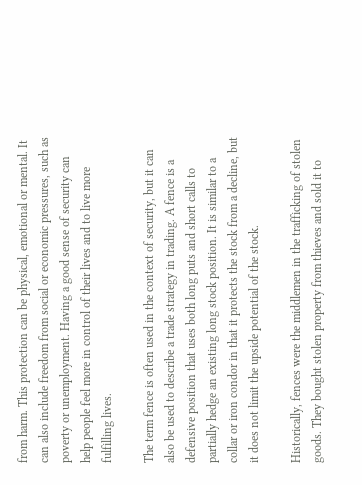from harm. This protection can be physical, emotional or mental. It can also include freedom from social or economic pressures, such as poverty or unemployment. Having a good sense of security can help people feel more in control of their lives and to live more fulfilling lives.

The term fence is often used in the context of security, but it can also be used to describe a trade strategy in trading. A fence is a defensive position that uses both long puts and short calls to partially hedge an existing long stock position. It is similar to a collar or iron condor in that it protects the stock from a decline, but it does not limit the upside potential of the stock.

Historically, fences were the middlemen in the trafficking of stolen goods. They bought stolen property from thieves and sold it to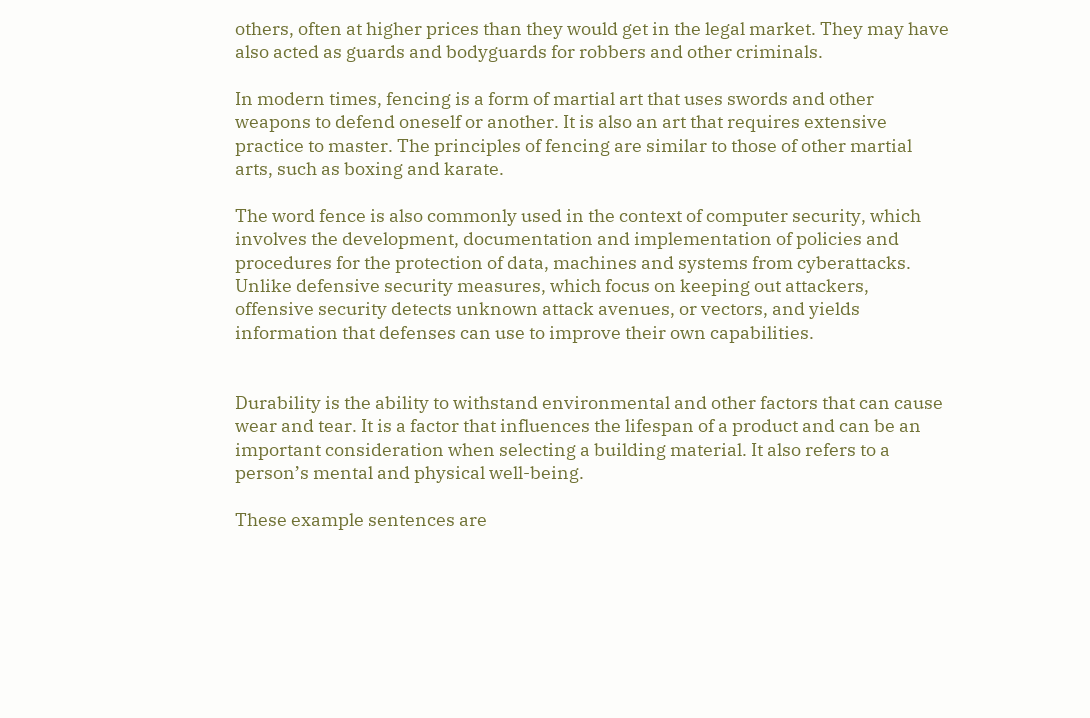others, often at higher prices than they would get in the legal market. They may have also acted as guards and bodyguards for robbers and other criminals.

In modern times, fencing is a form of martial art that uses swords and other weapons to defend oneself or another. It is also an art that requires extensive practice to master. The principles of fencing are similar to those of other martial arts, such as boxing and karate.

The word fence is also commonly used in the context of computer security, which involves the development, documentation and implementation of policies and procedures for the protection of data, machines and systems from cyberattacks. Unlike defensive security measures, which focus on keeping out attackers, offensive security detects unknown attack avenues, or vectors, and yields information that defenses can use to improve their own capabilities.


Durability is the ability to withstand environmental and other factors that can cause wear and tear. It is a factor that influences the lifespan of a product and can be an important consideration when selecting a building material. It also refers to a person’s mental and physical well-being.

These example sentences are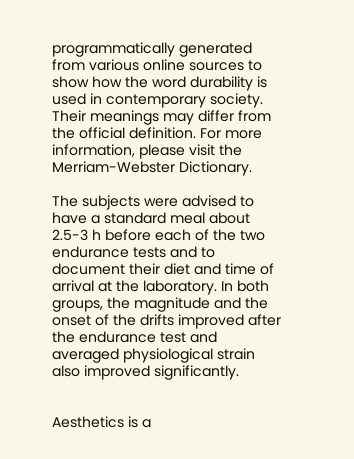programmatically generated from various online sources to show how the word durability is used in contemporary society. Their meanings may differ from the official definition. For more information, please visit the Merriam-Webster Dictionary.

The subjects were advised to have a standard meal about 2.5-3 h before each of the two endurance tests and to document their diet and time of arrival at the laboratory. In both groups, the magnitude and the onset of the drifts improved after the endurance test and averaged physiological strain also improved significantly.


Aesthetics is a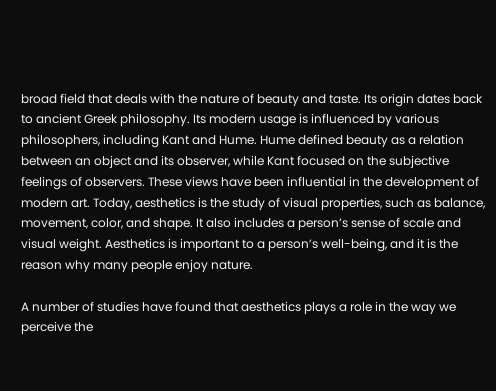broad field that deals with the nature of beauty and taste. Its origin dates back to ancient Greek philosophy. Its modern usage is influenced by various philosophers, including Kant and Hume. Hume defined beauty as a relation between an object and its observer, while Kant focused on the subjective feelings of observers. These views have been influential in the development of modern art. Today, aesthetics is the study of visual properties, such as balance, movement, color, and shape. It also includes a person’s sense of scale and visual weight. Aesthetics is important to a person’s well-being, and it is the reason why many people enjoy nature.

A number of studies have found that aesthetics plays a role in the way we perceive the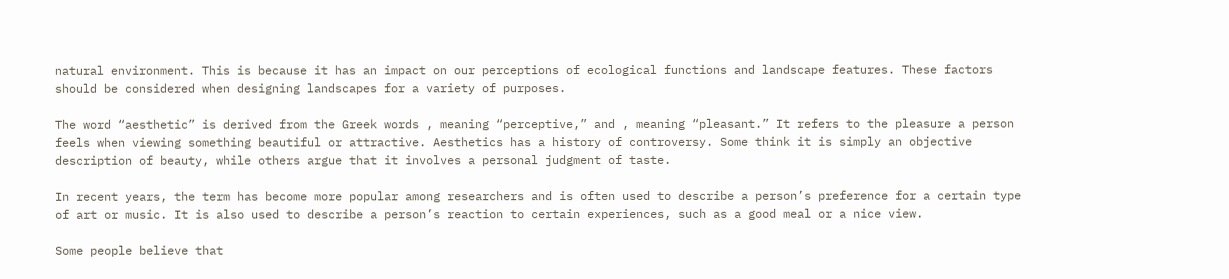natural environment. This is because it has an impact on our perceptions of ecological functions and landscape features. These factors should be considered when designing landscapes for a variety of purposes.

The word “aesthetic” is derived from the Greek words , meaning “perceptive,” and , meaning “pleasant.” It refers to the pleasure a person feels when viewing something beautiful or attractive. Aesthetics has a history of controversy. Some think it is simply an objective description of beauty, while others argue that it involves a personal judgment of taste.

In recent years, the term has become more popular among researchers and is often used to describe a person’s preference for a certain type of art or music. It is also used to describe a person’s reaction to certain experiences, such as a good meal or a nice view.

Some people believe that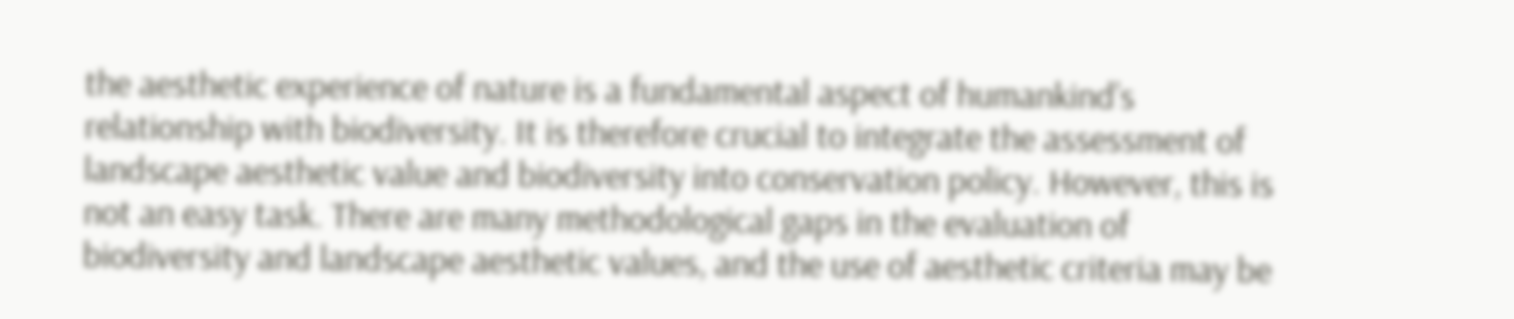the aesthetic experience of nature is a fundamental aspect of humankind’s relationship with biodiversity. It is therefore crucial to integrate the assessment of landscape aesthetic value and biodiversity into conservation policy. However, this is not an easy task. There are many methodological gaps in the evaluation of biodiversity and landscape aesthetic values, and the use of aesthetic criteria may be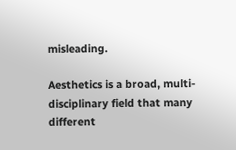misleading.

Aesthetics is a broad, multi-disciplinary field that many different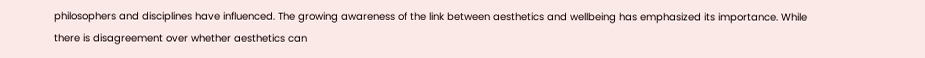philosophers and disciplines have influenced. The growing awareness of the link between aesthetics and wellbeing has emphasized its importance. While there is disagreement over whether aesthetics can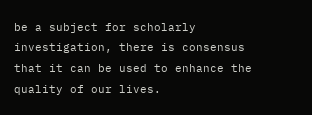be a subject for scholarly investigation, there is consensus that it can be used to enhance the quality of our lives.